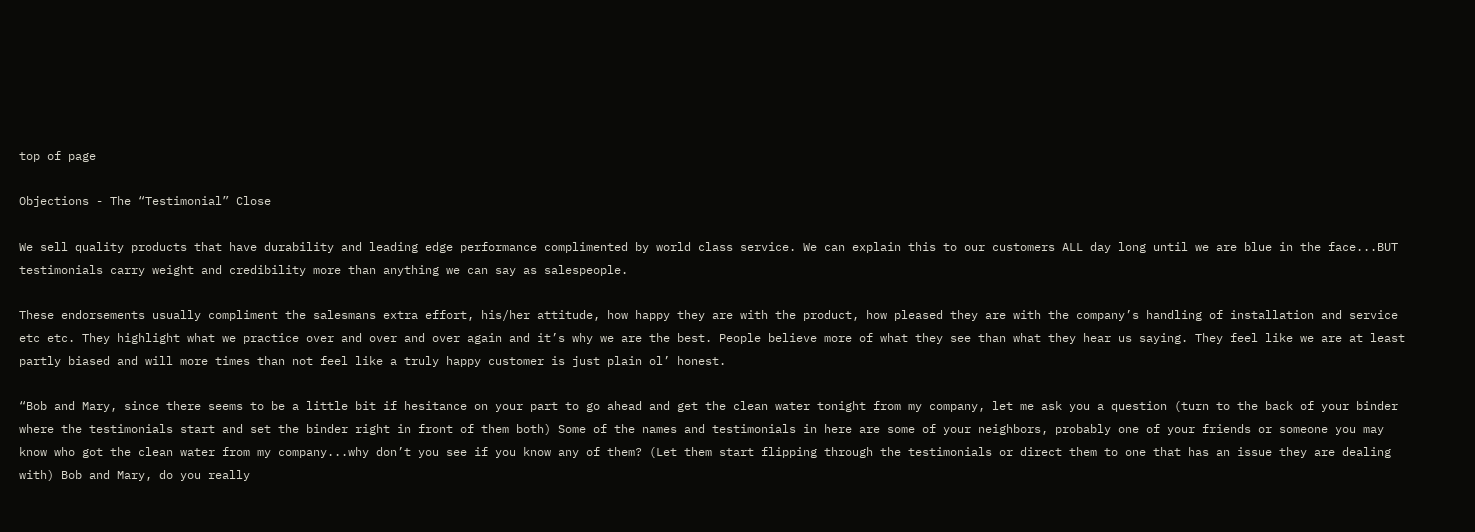top of page

Objections - The “Testimonial” Close

We sell quality products that have durability and leading edge performance complimented by world class service. We can explain this to our customers ALL day long until we are blue in the face...BUT testimonials carry weight and credibility more than anything we can say as salespeople.

These endorsements usually compliment the salesmans extra effort, his/her attitude, how happy they are with the product, how pleased they are with the company’s handling of installation and service etc etc. They highlight what we practice over and over and over again and it’s why we are the best. People believe more of what they see than what they hear us saying. They feel like we are at least partly biased and will more times than not feel like a truly happy customer is just plain ol’ honest.

“Bob and Mary, since there seems to be a little bit if hesitance on your part to go ahead and get the clean water tonight from my company, let me ask you a question (turn to the back of your binder where the testimonials start and set the binder right in front of them both) Some of the names and testimonials in here are some of your neighbors, probably one of your friends or someone you may know who got the clean water from my company...why don’t you see if you know any of them? (Let them start flipping through the testimonials or direct them to one that has an issue they are dealing with) Bob and Mary, do you really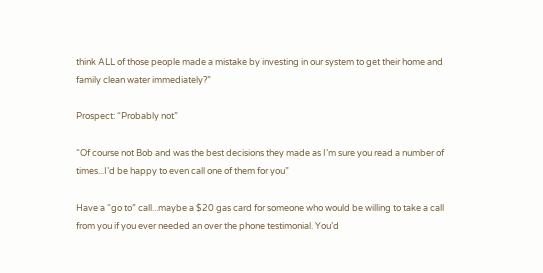think ALL of those people made a mistake by investing in our system to get their home and family clean water immediately?”

Prospect: “Probably not”

“Of course not Bob and was the best decisions they made as I’m sure you read a number of times...I’d be happy to even call one of them for you”

Have a “go to” call...maybe a $20 gas card for someone who would be willing to take a call from you if you ever needed an over the phone testimonial. You’d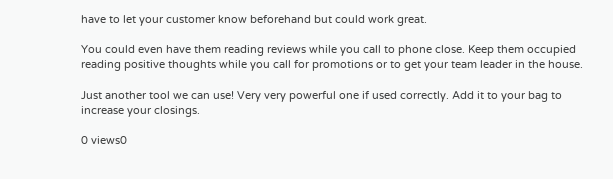have to let your customer know beforehand but could work great.

You could even have them reading reviews while you call to phone close. Keep them occupied reading positive thoughts while you call for promotions or to get your team leader in the house.

Just another tool we can use! Very very powerful one if used correctly. Add it to your bag to increase your closings.

0 views0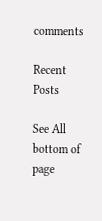comments

Recent Posts

See All
bottom of page